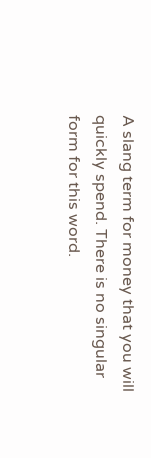A slang term for money that you will quickly spend. There is no singular form for this word.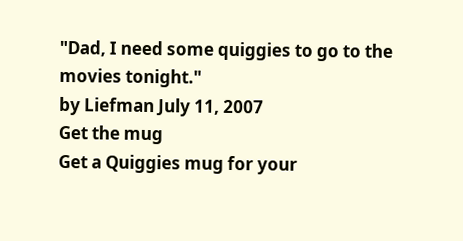"Dad, I need some quiggies to go to the movies tonight."
by Liefman July 11, 2007
Get the mug
Get a Quiggies mug for your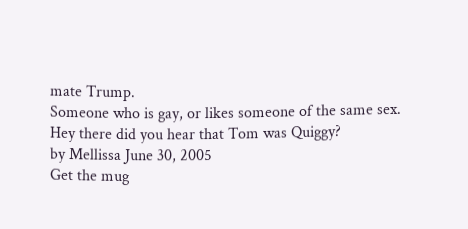mate Trump.
Someone who is gay, or likes someone of the same sex.
Hey there did you hear that Tom was Quiggy?
by Mellissa June 30, 2005
Get the mug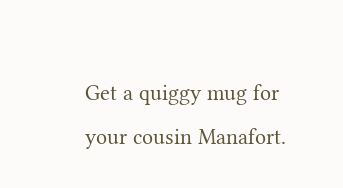Get a quiggy mug for your cousin Manafort.